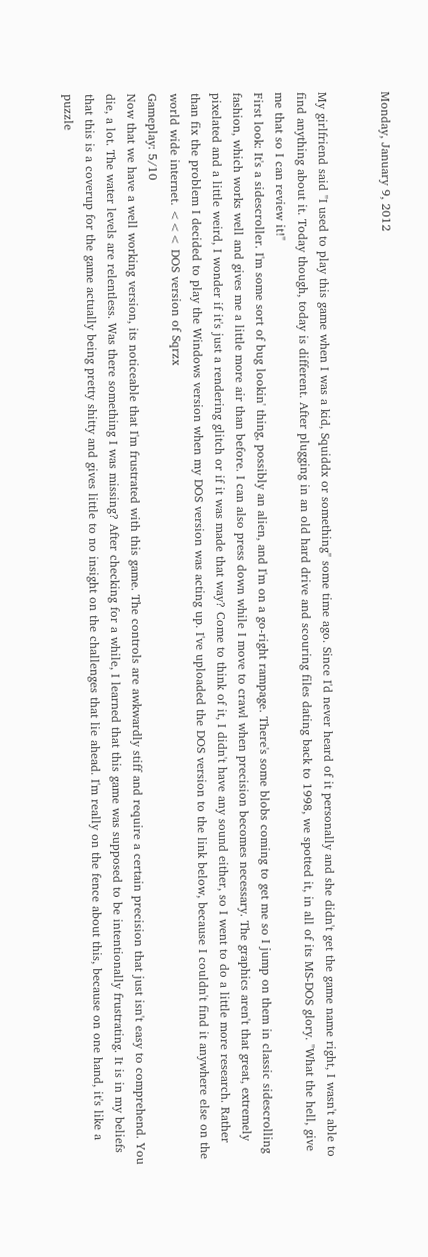Monday, January 9, 2012


My girlfriend said "I used to play this game when I was a kid, Squiddx or something" some time ago. Since I'd never heard of it personally and she didn't get the game name right, I wasn't able to find anything about it. Today though, today is different. After plugging in an old hard drive and scouring files dating back to 1998, we spotted it, in all of its MS-DOS glory. "What the hell, give me that so I can review it!"
First look: It's a sidescroller. I'm some sort of bug lookin' thing, possibly an alien, and I'm on a go-right rampage. There's some blobs coming to get me so I jump on them in classic sidescrolling fashion, which works well and gives me a little more air than before. I can also press down while I move to crawl when precision becomes necessary. The graphics aren't that great, extremely pixelated and a little weird, I wonder if it's just a rendering glitch or if it was made that way? Come to think of it, I didn't have any sound either, so I went to do a little more research. Rather than fix the problem I decided to play the Windows version when my DOS version was acting up. I've uploaded the DOS version to the link below, because I couldn't find it anywhere else on the world wide internet. <<< DOS version of Sqrzx
Gameplay: 5/10
Now that we have a well working version, its noticeable that I'm frustrated with this game. The controls are awkwardly stiff and require a certain precision that just isn't easy to comprehend. You die, a lot. The water levels are relentless. Was there something I was missing? After checking for a while, I learned that this game was supposed to be intentionally frustrating. It is in my beliefs that this is a coverup for the game actually being pretty shitty and gives little to no insight on the challenges that lie ahead. I'm really on the fence about this, because on one hand, it's like a puzzle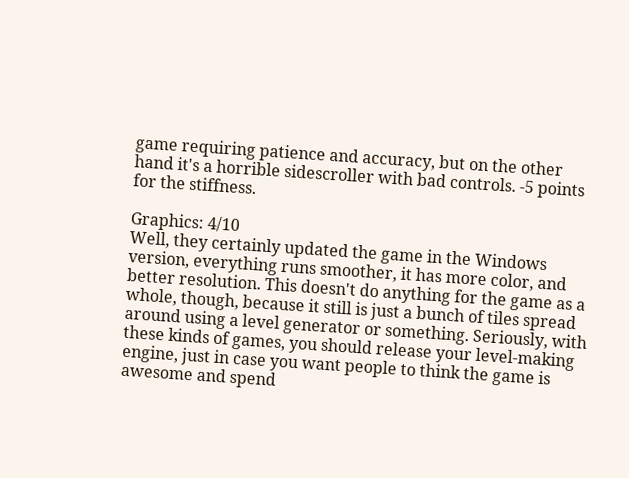game requiring patience and accuracy, but on the other hand it's a horrible sidescroller with bad controls. -5 points for the stiffness.

Graphics: 4/10
Well, they certainly updated the game in the Windows version, everything runs smoother, it has more color, and better resolution. This doesn't do anything for the game as a whole, though, because it still is just a bunch of tiles spread around using a level generator or something. Seriously, with these kinds of games, you should release your level-making engine, just in case you want people to think the game is awesome and spend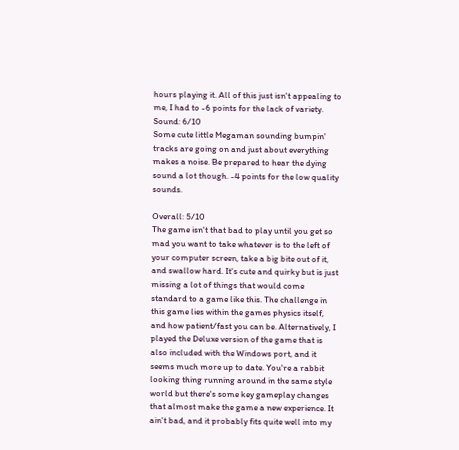hours playing it. All of this just isn't appealing to me, I had to -6 points for the lack of variety.
Sound: 6/10
Some cute little Megaman sounding bumpin' tracks are going on and just about everything makes a noise. Be prepared to hear the dying sound a lot though. -4 points for the low quality sounds.

Overall: 5/10
The game isn't that bad to play until you get so mad you want to take whatever is to the left of your computer screen, take a big bite out of it, and swallow hard. It's cute and quirky but is just missing a lot of things that would come standard to a game like this. The challenge in this game lies within the games physics itself, and how patient/fast you can be. Alternatively, I played the Deluxe version of the game that is also included with the Windows port, and it seems much more up to date. You're a rabbit looking thing running around in the same style world but there's some key gameplay changes that almost make the game a new experience. It ain't bad, and it probably fits quite well into my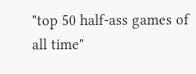"top 50 half-ass games of all time"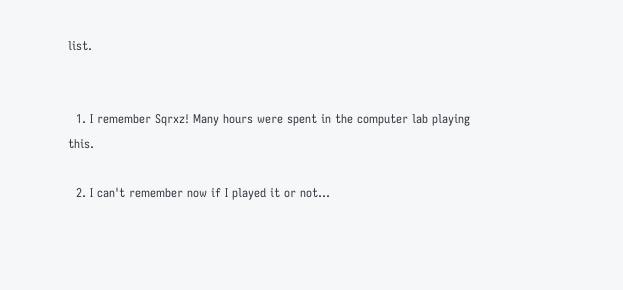list.


  1. I remember Sqrxz! Many hours were spent in the computer lab playing this.

  2. I can't remember now if I played it or not...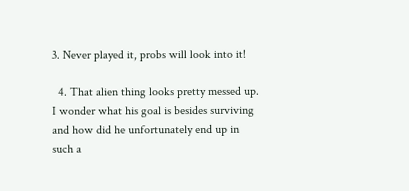3. Never played it, probs will look into it!

  4. That alien thing looks pretty messed up. I wonder what his goal is besides surviving and how did he unfortunately end up in such a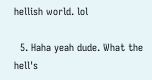hellish world. lol

  5. Haha yeah dude. What the hell's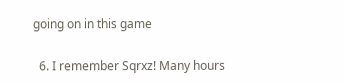going on in this game

  6. I remember Sqrxz! Many hours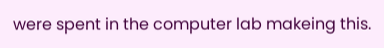were spent in the computer lab makeing this.